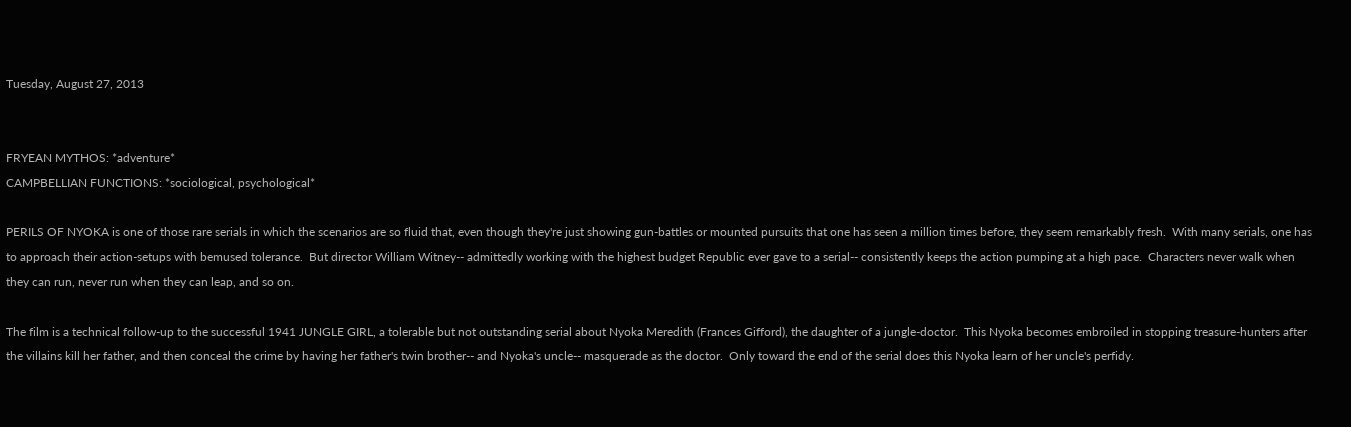Tuesday, August 27, 2013


FRYEAN MYTHOS: *adventure*
CAMPBELLIAN FUNCTIONS: *sociological, psychological*

PERILS OF NYOKA is one of those rare serials in which the scenarios are so fluid that, even though they're just showing gun-battles or mounted pursuits that one has seen a million times before, they seem remarkably fresh.  With many serials, one has to approach their action-setups with bemused tolerance.  But director William Witney-- admittedly working with the highest budget Republic ever gave to a serial-- consistently keeps the action pumping at a high pace.  Characters never walk when they can run, never run when they can leap, and so on.

The film is a technical follow-up to the successful 1941 JUNGLE GIRL, a tolerable but not outstanding serial about Nyoka Meredith (Frances Gifford), the daughter of a jungle-doctor.  This Nyoka becomes embroiled in stopping treasure-hunters after the villains kill her father, and then conceal the crime by having her father's twin brother-- and Nyoka's uncle-- masquerade as the doctor.  Only toward the end of the serial does this Nyoka learn of her uncle's perfidy.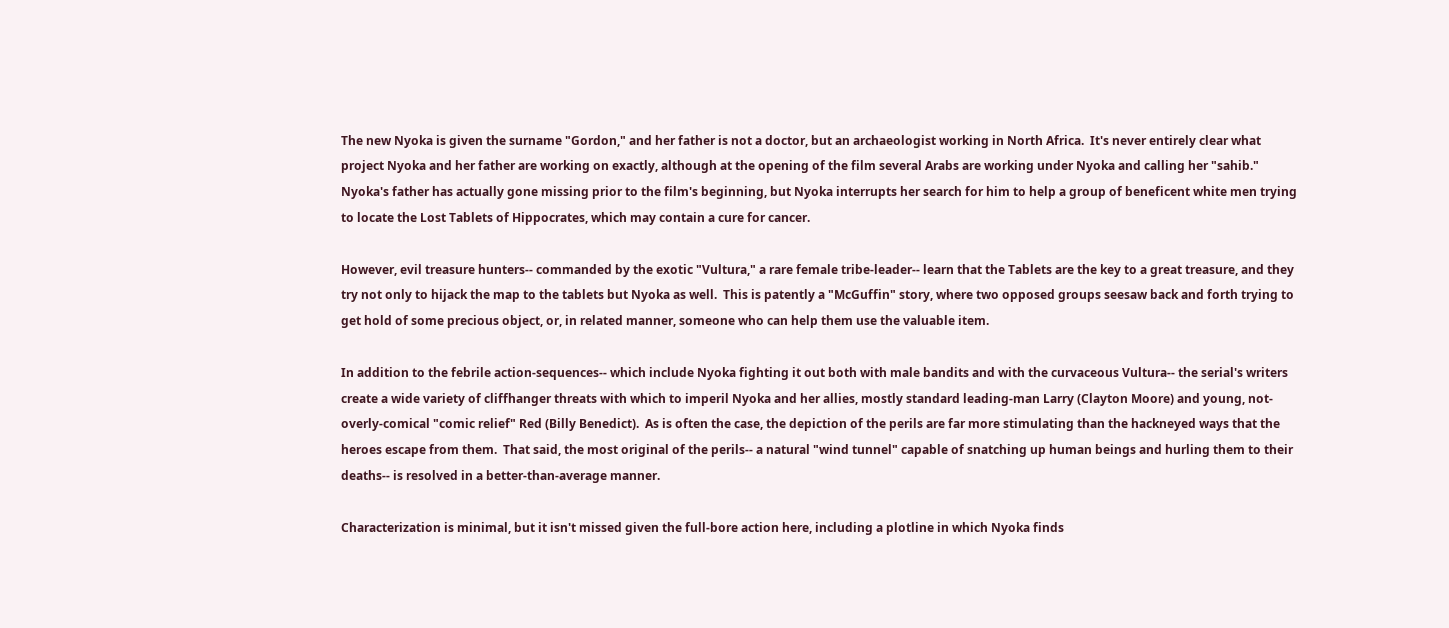The new Nyoka is given the surname "Gordon," and her father is not a doctor, but an archaeologist working in North Africa.  It's never entirely clear what project Nyoka and her father are working on exactly, although at the opening of the film several Arabs are working under Nyoka and calling her "sahib."  Nyoka's father has actually gone missing prior to the film's beginning, but Nyoka interrupts her search for him to help a group of beneficent white men trying to locate the Lost Tablets of Hippocrates, which may contain a cure for cancer.

However, evil treasure hunters-- commanded by the exotic "Vultura," a rare female tribe-leader-- learn that the Tablets are the key to a great treasure, and they try not only to hijack the map to the tablets but Nyoka as well.  This is patently a "McGuffin" story, where two opposed groups seesaw back and forth trying to get hold of some precious object, or, in related manner, someone who can help them use the valuable item.

In addition to the febrile action-sequences-- which include Nyoka fighting it out both with male bandits and with the curvaceous Vultura-- the serial's writers create a wide variety of cliffhanger threats with which to imperil Nyoka and her allies, mostly standard leading-man Larry (Clayton Moore) and young, not-overly-comical "comic relief" Red (Billy Benedict).  As is often the case, the depiction of the perils are far more stimulating than the hackneyed ways that the heroes escape from them.  That said, the most original of the perils-- a natural "wind tunnel" capable of snatching up human beings and hurling them to their deaths-- is resolved in a better-than-average manner.

Characterization is minimal, but it isn't missed given the full-bore action here, including a plotline in which Nyoka finds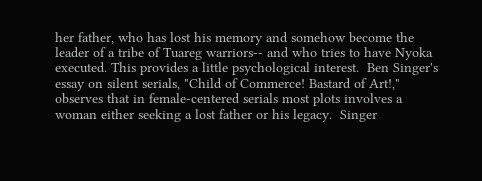her father, who has lost his memory and somehow become the leader of a tribe of Tuareg warriors-- and who tries to have Nyoka executed. This provides a little psychological interest.  Ben Singer's essay on silent serials, "Child of Commerce! Bastard of Art!," observes that in female-centered serials most plots involves a woman either seeking a lost father or his legacy.  Singer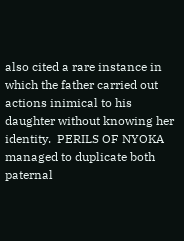also cited a rare instance in which the father carried out actions inimical to his daughter without knowing her identity.  PERILS OF NYOKA managed to duplicate both paternal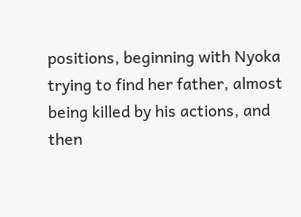positions, beginning with Nyoka trying to find her father, almost being killed by his actions, and then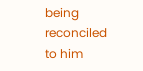being reconciled to him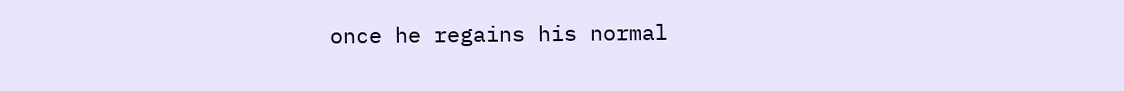once he regains his normal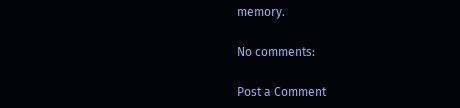memory.

No comments:

Post a Comment